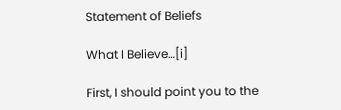Statement of Beliefs

What I Believe…[i]

First, I should point you to the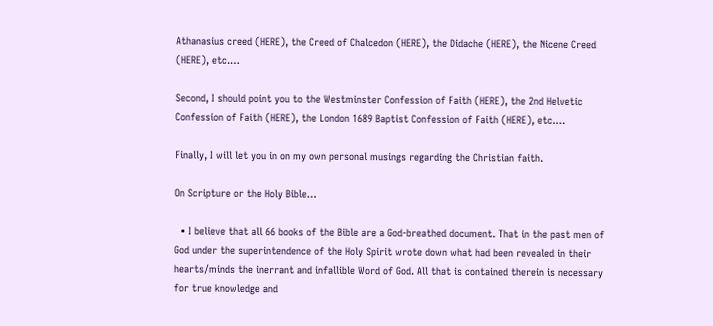Athanasius creed (HERE), the Creed of Chalcedon (HERE), the Didache (HERE), the Nicene Creed (HERE), etc.…

Second, I should point you to the Westminster Confession of Faith (HERE), the 2nd Helvetic Confession of Faith (HERE), the London 1689 Baptist Confession of Faith (HERE), etc.…

Finally, I will let you in on my own personal musings regarding the Christian faith.

On Scripture or the Holy Bible…

  • I believe that all 66 books of the Bible are a God-breathed document. That in the past men of God under the superintendence of the Holy Spirit wrote down what had been revealed in their hearts/minds the inerrant and infallible Word of God. All that is contained therein is necessary for true knowledge and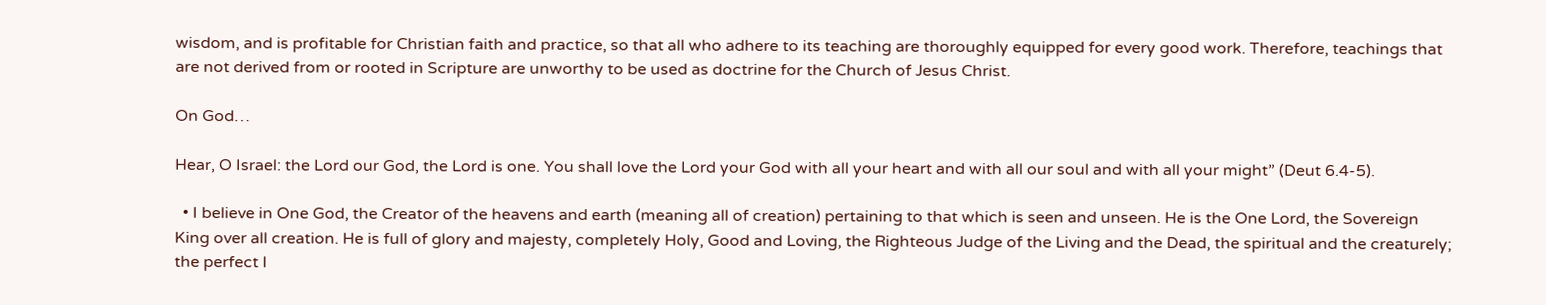wisdom, and is profitable for Christian faith and practice, so that all who adhere to its teaching are thoroughly equipped for every good work. Therefore, teachings that are not derived from or rooted in Scripture are unworthy to be used as doctrine for the Church of Jesus Christ.

On God…

Hear, O Israel: the Lord our God, the Lord is one. You shall love the Lord your God with all your heart and with all our soul and with all your might” (Deut 6.4-5).

  • I believe in One God, the Creator of the heavens and earth (meaning all of creation) pertaining to that which is seen and unseen. He is the One Lord, the Sovereign King over all creation. He is full of glory and majesty, completely Holy, Good and Loving, the Righteous Judge of the Living and the Dead, the spiritual and the creaturely; the perfect I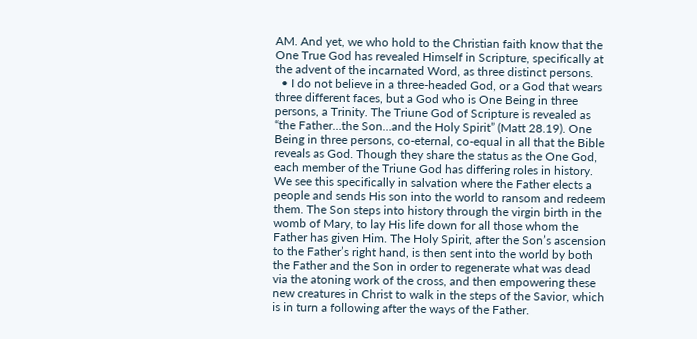AM. And yet, we who hold to the Christian faith know that the One True God has revealed Himself in Scripture, specifically at the advent of the incarnated Word, as three distinct persons.
  • I do not believe in a three-headed God, or a God that wears three different faces, but a God who is One Being in three persons, a Trinity. The Triune God of Scripture is revealed as “the Father…the Son…and the Holy Spirit” (Matt 28.19). One Being in three persons, co-eternal, co-equal in all that the Bible reveals as God. Though they share the status as the One God, each member of the Triune God has differing roles in history. We see this specifically in salvation where the Father elects a people and sends His son into the world to ransom and redeem them. The Son steps into history through the virgin birth in the womb of Mary, to lay His life down for all those whom the Father has given Him. The Holy Spirit, after the Son’s ascension to the Father’s right hand, is then sent into the world by both the Father and the Son in order to regenerate what was dead via the atoning work of the cross, and then empowering these new creatures in Christ to walk in the steps of the Savior, which is in turn a following after the ways of the Father.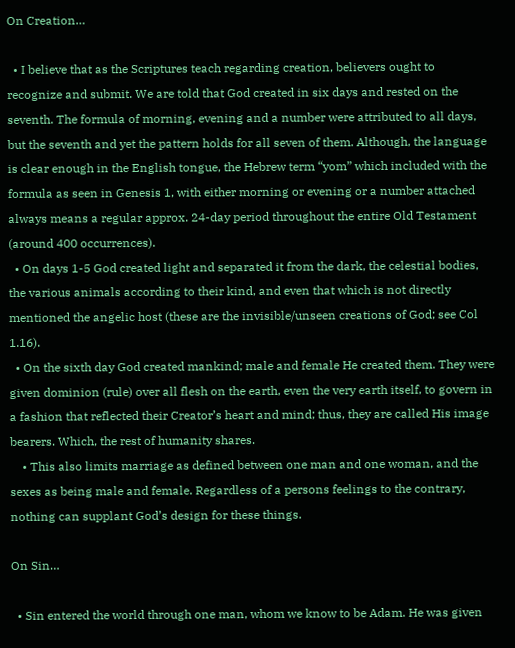On Creation…

  • I believe that as the Scriptures teach regarding creation, believers ought to recognize and submit. We are told that God created in six days and rested on the seventh. The formula of morning, evening and a number were attributed to all days, but the seventh and yet the pattern holds for all seven of them. Although, the language is clear enough in the English tongue, the Hebrew term “yom” which included with the formula as seen in Genesis 1, with either morning or evening or a number attached always means a regular approx. 24-day period throughout the entire Old Testament (around 400 occurrences).
  • On days 1-5 God created light and separated it from the dark, the celestial bodies, the various animals according to their kind, and even that which is not directly mentioned the angelic host (these are the invisible/unseen creations of God; see Col 1.16).
  • On the sixth day God created mankind; male and female He created them. They were given dominion (rule) over all flesh on the earth, even the very earth itself, to govern in a fashion that reflected their Creator’s heart and mind; thus, they are called His image bearers. Which, the rest of humanity shares.
    • This also limits marriage as defined between one man and one woman, and the sexes as being male and female. Regardless of a persons feelings to the contrary, nothing can supplant God’s design for these things.

On Sin…

  • Sin entered the world through one man, whom we know to be Adam. He was given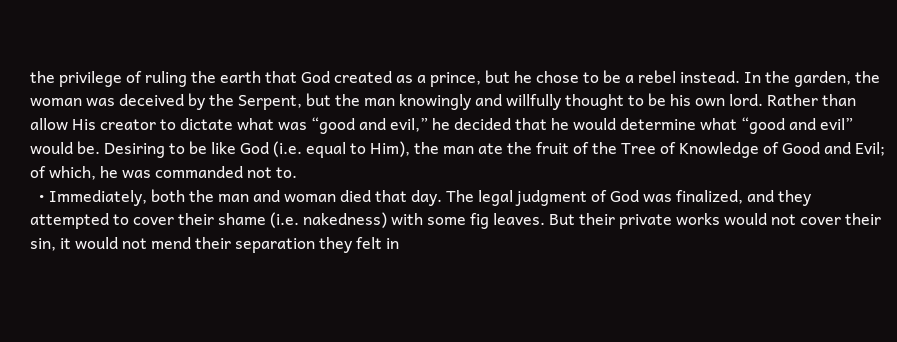the privilege of ruling the earth that God created as a prince, but he chose to be a rebel instead. In the garden, the woman was deceived by the Serpent, but the man knowingly and willfully thought to be his own lord. Rather than allow His creator to dictate what was “good and evil,” he decided that he would determine what “good and evil” would be. Desiring to be like God (i.e. equal to Him), the man ate the fruit of the Tree of Knowledge of Good and Evil; of which, he was commanded not to.
  • Immediately, both the man and woman died that day. The legal judgment of God was finalized, and they attempted to cover their shame (i.e. nakedness) with some fig leaves. But their private works would not cover their sin, it would not mend their separation they felt in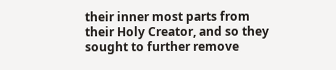their inner most parts from their Holy Creator, and so they sought to further remove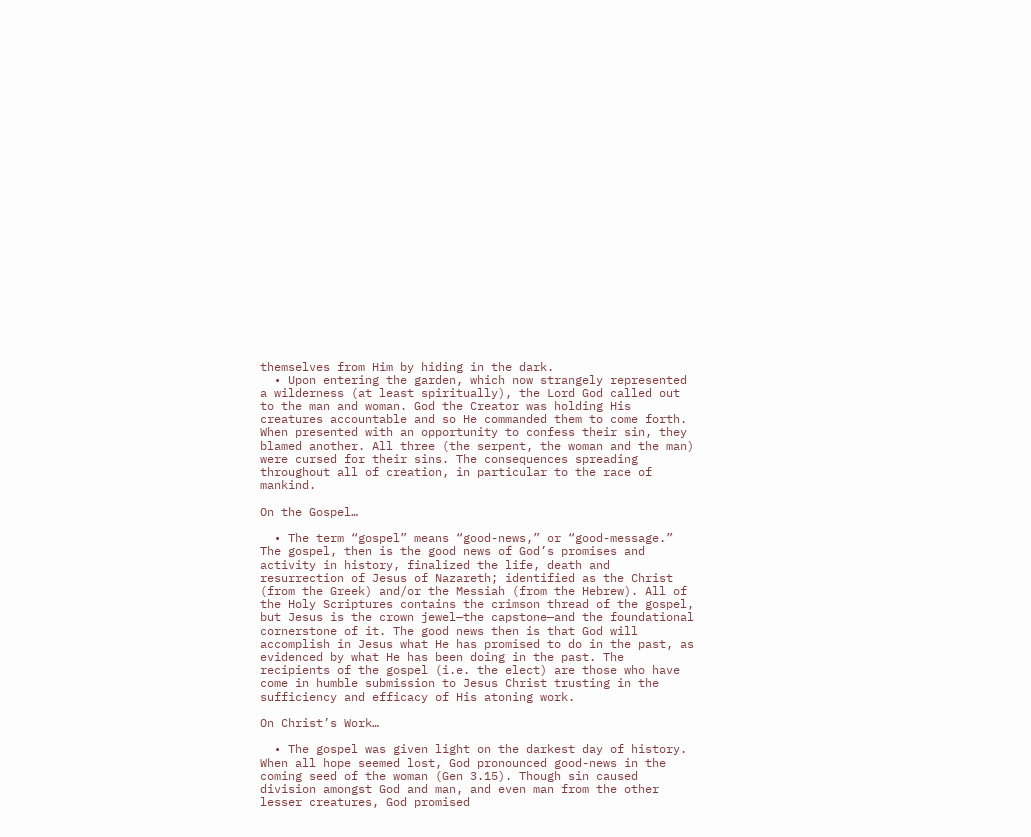themselves from Him by hiding in the dark.
  • Upon entering the garden, which now strangely represented a wilderness (at least spiritually), the Lord God called out to the man and woman. God the Creator was holding His creatures accountable and so He commanded them to come forth. When presented with an opportunity to confess their sin, they blamed another. All three (the serpent, the woman and the man) were cursed for their sins. The consequences spreading throughout all of creation, in particular to the race of mankind.

On the Gospel…

  • The term “gospel” means “good-news,” or “good-message.” The gospel, then is the good news of God’s promises and activity in history, finalized the life, death and resurrection of Jesus of Nazareth; identified as the Christ (from the Greek) and/or the Messiah (from the Hebrew). All of the Holy Scriptures contains the crimson thread of the gospel, but Jesus is the crown jewel—the capstone—and the foundational cornerstone of it. The good news then is that God will accomplish in Jesus what He has promised to do in the past, as evidenced by what He has been doing in the past. The recipients of the gospel (i.e. the elect) are those who have come in humble submission to Jesus Christ trusting in the sufficiency and efficacy of His atoning work.

On Christ’s Work…

  • The gospel was given light on the darkest day of history. When all hope seemed lost, God pronounced good-news in the coming seed of the woman (Gen 3.15). Though sin caused division amongst God and man, and even man from the other lesser creatures, God promised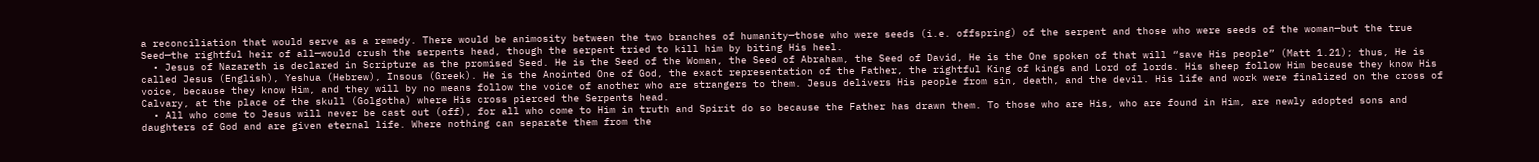a reconciliation that would serve as a remedy. There would be animosity between the two branches of humanity—those who were seeds (i.e. offspring) of the serpent and those who were seeds of the woman—but the true Seed—the rightful heir of all—would crush the serpents head, though the serpent tried to kill him by biting His heel.
  • Jesus of Nazareth is declared in Scripture as the promised Seed. He is the Seed of the Woman, the Seed of Abraham, the Seed of David, He is the One spoken of that will “save His people” (Matt 1.21); thus, He is called Jesus (English), Yeshua (Hebrew), Insous (Greek). He is the Anointed One of God, the exact representation of the Father, the rightful King of kings and Lord of lords. His sheep follow Him because they know His voice, because they know Him, and they will by no means follow the voice of another who are strangers to them. Jesus delivers His people from sin, death, and the devil. His life and work were finalized on the cross of Calvary, at the place of the skull (Golgotha) where His cross pierced the Serpents head.
  • All who come to Jesus will never be cast out (off), for all who come to Him in truth and Spirit do so because the Father has drawn them. To those who are His, who are found in Him, are newly adopted sons and daughters of God and are given eternal life. Where nothing can separate them from the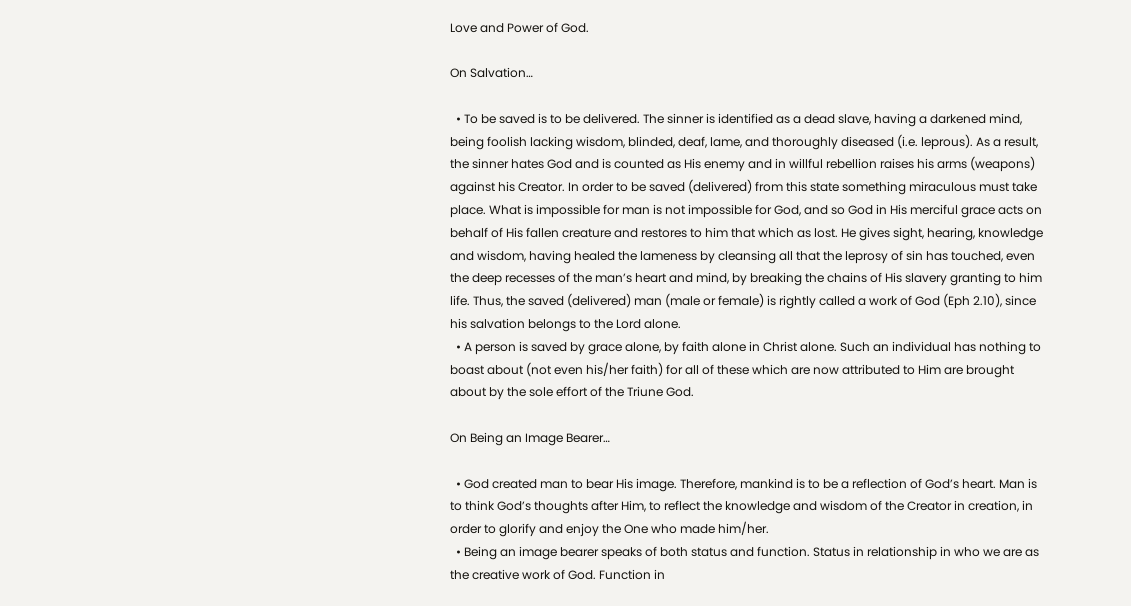Love and Power of God.

On Salvation…

  • To be saved is to be delivered. The sinner is identified as a dead slave, having a darkened mind, being foolish lacking wisdom, blinded, deaf, lame, and thoroughly diseased (i.e. leprous). As a result, the sinner hates God and is counted as His enemy and in willful rebellion raises his arms (weapons) against his Creator. In order to be saved (delivered) from this state something miraculous must take place. What is impossible for man is not impossible for God, and so God in His merciful grace acts on behalf of His fallen creature and restores to him that which as lost. He gives sight, hearing, knowledge and wisdom, having healed the lameness by cleansing all that the leprosy of sin has touched, even the deep recesses of the man’s heart and mind, by breaking the chains of His slavery granting to him life. Thus, the saved (delivered) man (male or female) is rightly called a work of God (Eph 2.10), since his salvation belongs to the Lord alone.
  • A person is saved by grace alone, by faith alone in Christ alone. Such an individual has nothing to boast about (not even his/her faith) for all of these which are now attributed to Him are brought about by the sole effort of the Triune God.

On Being an Image Bearer…

  • God created man to bear His image. Therefore, mankind is to be a reflection of God’s heart. Man is to think God’s thoughts after Him, to reflect the knowledge and wisdom of the Creator in creation, in order to glorify and enjoy the One who made him/her.
  • Being an image bearer speaks of both status and function. Status in relationship in who we are as the creative work of God. Function in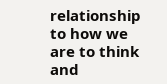relationship to how we are to think and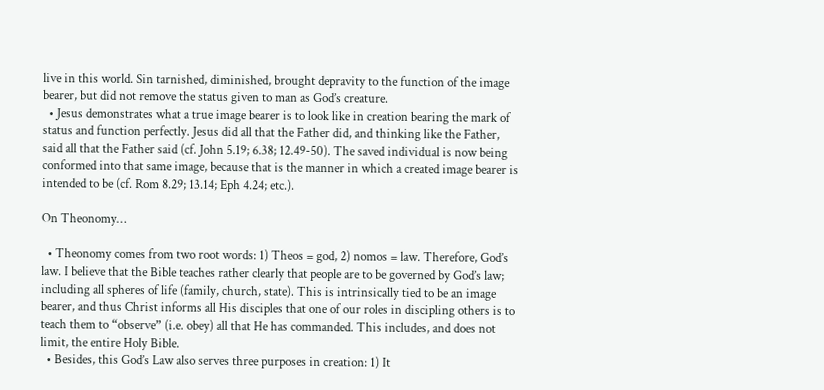live in this world. Sin tarnished, diminished, brought depravity to the function of the image bearer, but did not remove the status given to man as God’s creature.
  • Jesus demonstrates what a true image bearer is to look like in creation bearing the mark of status and function perfectly. Jesus did all that the Father did, and thinking like the Father, said all that the Father said (cf. John 5.19; 6.38; 12.49-50). The saved individual is now being conformed into that same image, because that is the manner in which a created image bearer is intended to be (cf. Rom 8.29; 13.14; Eph 4.24; etc.).

On Theonomy…

  • Theonomy comes from two root words: 1) Theos = god, 2) nomos = law. Therefore, God’s law. I believe that the Bible teaches rather clearly that people are to be governed by God’s law; including all spheres of life (family, church, state). This is intrinsically tied to be an image bearer, and thus Christ informs all His disciples that one of our roles in discipling others is to teach them to “observe” (i.e. obey) all that He has commanded. This includes, and does not limit, the entire Holy Bible.
  • Besides, this God’s Law also serves three purposes in creation: 1) It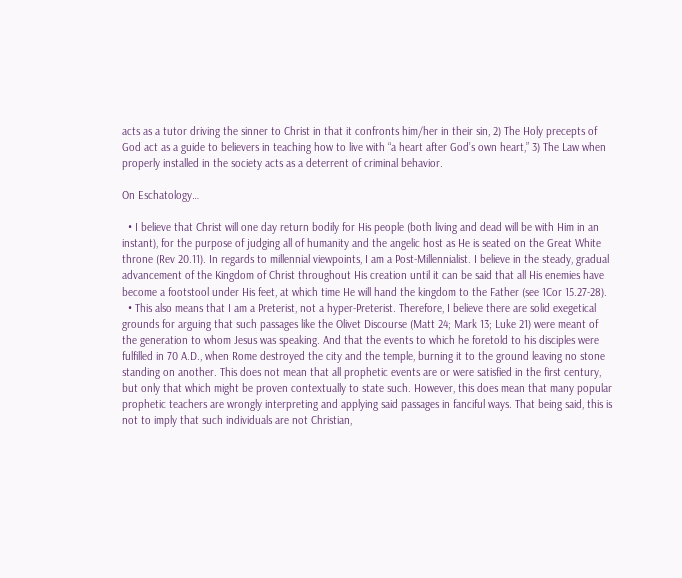acts as a tutor driving the sinner to Christ in that it confronts him/her in their sin, 2) The Holy precepts of God act as a guide to believers in teaching how to live with “a heart after God’s own heart,” 3) The Law when properly installed in the society acts as a deterrent of criminal behavior.

On Eschatology…

  • I believe that Christ will one day return bodily for His people (both living and dead will be with Him in an instant), for the purpose of judging all of humanity and the angelic host as He is seated on the Great White throne (Rev 20.11). In regards to millennial viewpoints, I am a Post-Millennialist. I believe in the steady, gradual advancement of the Kingdom of Christ throughout His creation until it can be said that all His enemies have become a footstool under His feet, at which time He will hand the kingdom to the Father (see 1Cor 15.27-28).
  • This also means that I am a Preterist, not a hyper-Preterist. Therefore, I believe there are solid exegetical grounds for arguing that such passages like the Olivet Discourse (Matt 24; Mark 13; Luke 21) were meant of the generation to whom Jesus was speaking. And that the events to which he foretold to his disciples were fulfilled in 70 A.D., when Rome destroyed the city and the temple, burning it to the ground leaving no stone standing on another. This does not mean that all prophetic events are or were satisfied in the first century, but only that which might be proven contextually to state such. However, this does mean that many popular prophetic teachers are wrongly interpreting and applying said passages in fanciful ways. That being said, this is not to imply that such individuals are not Christian,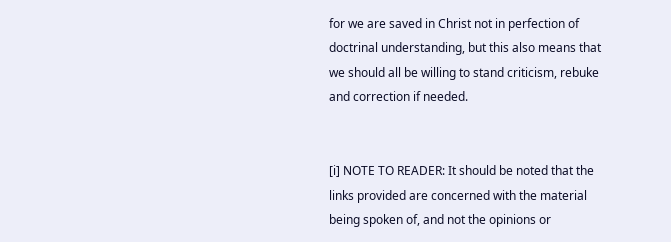for we are saved in Christ not in perfection of doctrinal understanding, but this also means that we should all be willing to stand criticism, rebuke and correction if needed.


[i] NOTE TO READER: It should be noted that the links provided are concerned with the material being spoken of, and not the opinions or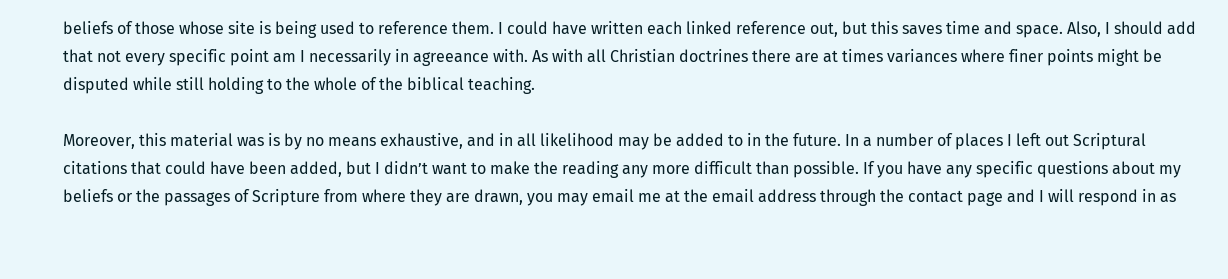beliefs of those whose site is being used to reference them. I could have written each linked reference out, but this saves time and space. Also, I should add that not every specific point am I necessarily in agreeance with. As with all Christian doctrines there are at times variances where finer points might be disputed while still holding to the whole of the biblical teaching.

Moreover, this material was is by no means exhaustive, and in all likelihood may be added to in the future. In a number of places I left out Scriptural citations that could have been added, but I didn’t want to make the reading any more difficult than possible. If you have any specific questions about my beliefs or the passages of Scripture from where they are drawn, you may email me at the email address through the contact page and I will respond in as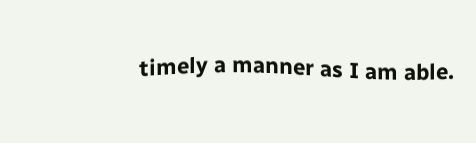timely a manner as I am able.